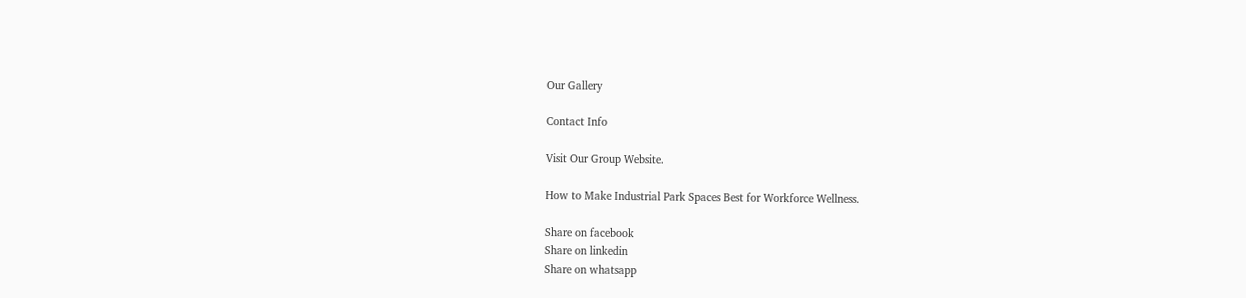Our Gallery

Contact Info

Visit Our Group Website.

How to Make Industrial Park Spaces Best for Workforce Wellness.

Share on facebook
Share on linkedin
Share on whatsapp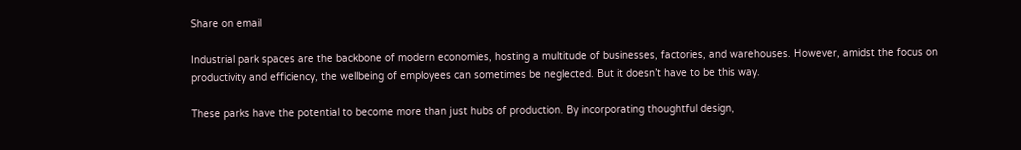Share on email

Industrial park spaces are the backbone of modern economies, hosting a multitude of businesses, factories, and warehouses. However, amidst the focus on productivity and efficiency, the wellbeing of employees can sometimes be neglected. But it doesn’t have to be this way.

These parks have the potential to become more than just hubs of production. By incorporating thoughtful design,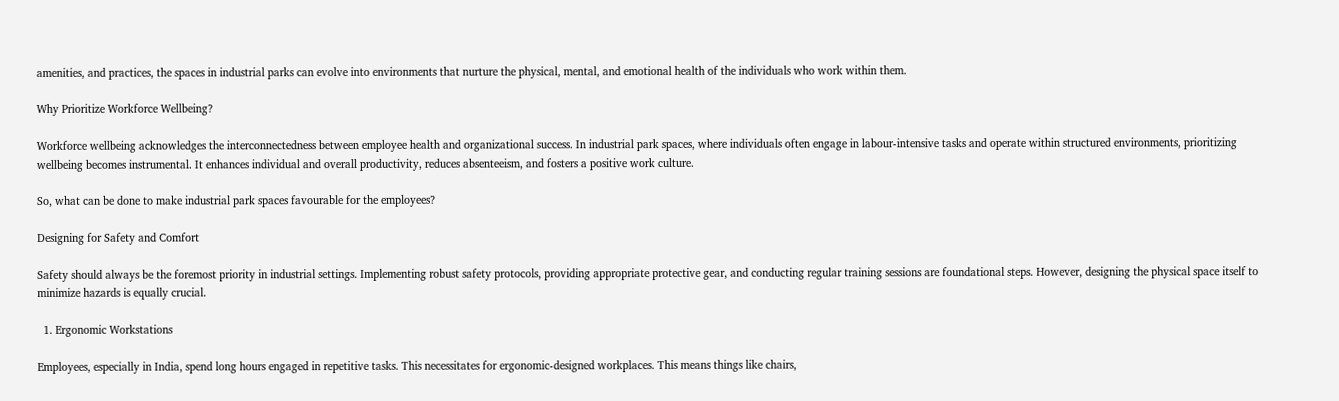amenities, and practices, the spaces in industrial parks can evolve into environments that nurture the physical, mental, and emotional health of the individuals who work within them.

Why Prioritize Workforce Wellbeing?

Workforce wellbeing acknowledges the interconnectedness between employee health and organizational success. In industrial park spaces, where individuals often engage in labour-intensive tasks and operate within structured environments, prioritizing wellbeing becomes instrumental. It enhances individual and overall productivity, reduces absenteeism, and fosters a positive work culture.

So, what can be done to make industrial park spaces favourable for the employees?

Designing for Safety and Comfort

Safety should always be the foremost priority in industrial settings. Implementing robust safety protocols, providing appropriate protective gear, and conducting regular training sessions are foundational steps. However, designing the physical space itself to minimize hazards is equally crucial.

  1. Ergonomic Workstations

Employees, especially in India, spend long hours engaged in repetitive tasks. This necessitates for ergonomic-designed workplaces. This means things like chairs,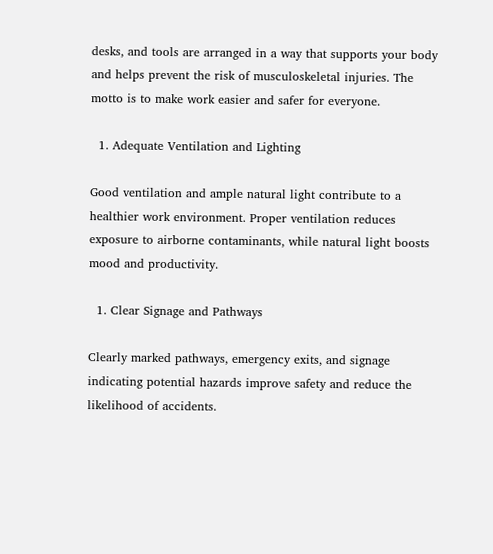desks, and tools are arranged in a way that supports your body and helps prevent the risk of musculoskeletal injuries. The motto is to make work easier and safer for everyone.

  1. Adequate Ventilation and Lighting

Good ventilation and ample natural light contribute to a healthier work environment. Proper ventilation reduces exposure to airborne contaminants, while natural light boosts mood and productivity.

  1. Clear Signage and Pathways

Clearly marked pathways, emergency exits, and signage indicating potential hazards improve safety and reduce the likelihood of accidents.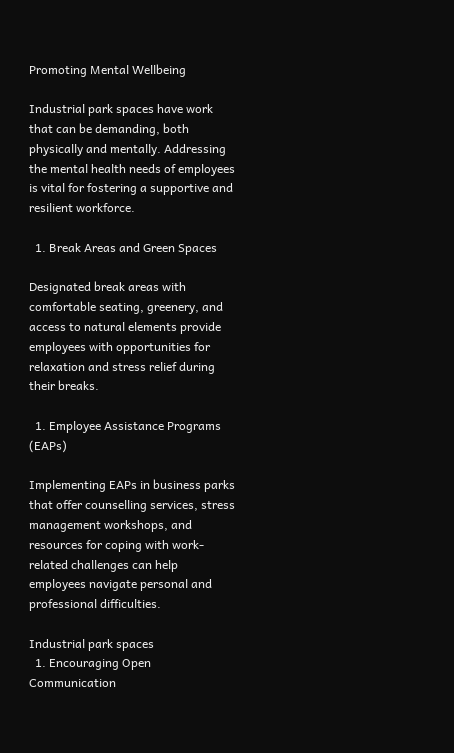Promoting Mental Wellbeing

Industrial park spaces have work that can be demanding, both physically and mentally. Addressing the mental health needs of employees is vital for fostering a supportive and resilient workforce.

  1. Break Areas and Green Spaces

Designated break areas with comfortable seating, greenery, and access to natural elements provide employees with opportunities for relaxation and stress relief during their breaks.

  1. Employee Assistance Programs (EAPs)

Implementing EAPs in business parks that offer counselling services, stress management workshops, and resources for coping with work-related challenges can help employees navigate personal and professional difficulties.

Industrial park spaces
  1. Encouraging Open Communication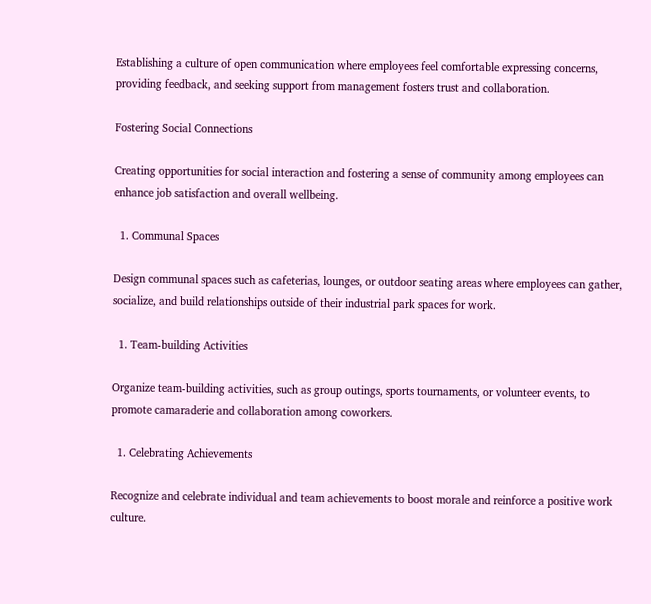Establishing a culture of open communication where employees feel comfortable expressing concerns, providing feedback, and seeking support from management fosters trust and collaboration.

Fostering Social Connections

Creating opportunities for social interaction and fostering a sense of community among employees can enhance job satisfaction and overall wellbeing.

  1. Communal Spaces

Design communal spaces such as cafeterias, lounges, or outdoor seating areas where employees can gather, socialize, and build relationships outside of their industrial park spaces for work.

  1. Team-building Activities

Organize team-building activities, such as group outings, sports tournaments, or volunteer events, to promote camaraderie and collaboration among coworkers.

  1. Celebrating Achievements

Recognize and celebrate individual and team achievements to boost morale and reinforce a positive work culture.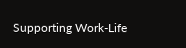Supporting Work-Life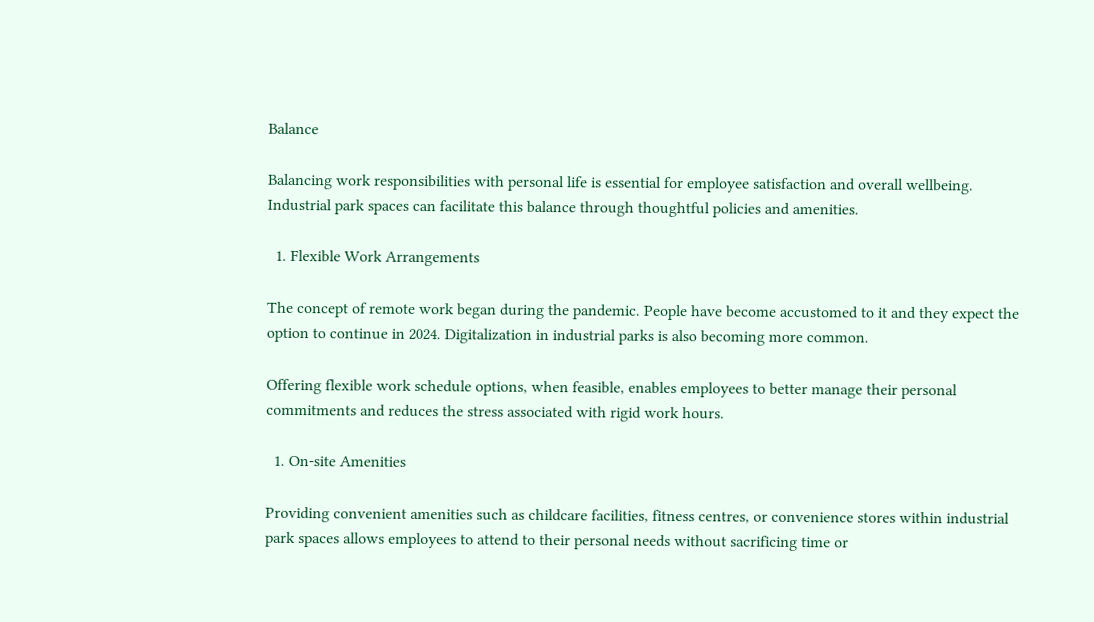Balance

Balancing work responsibilities with personal life is essential for employee satisfaction and overall wellbeing. Industrial park spaces can facilitate this balance through thoughtful policies and amenities.

  1. Flexible Work Arrangements

The concept of remote work began during the pandemic. People have become accustomed to it and they expect the option to continue in 2024. Digitalization in industrial parks is also becoming more common.

Offering flexible work schedule options, when feasible, enables employees to better manage their personal commitments and reduces the stress associated with rigid work hours.

  1. On-site Amenities

Providing convenient amenities such as childcare facilities, fitness centres, or convenience stores within industrial park spaces allows employees to attend to their personal needs without sacrificing time or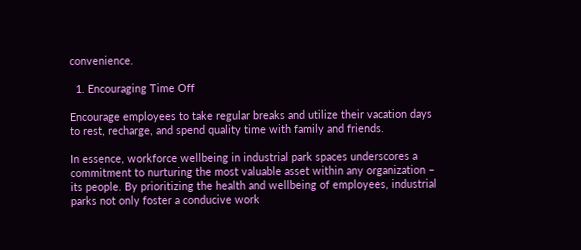convenience.

  1. Encouraging Time Off

Encourage employees to take regular breaks and utilize their vacation days to rest, recharge, and spend quality time with family and friends.

In essence, workforce wellbeing in industrial park spaces underscores a commitment to nurturing the most valuable asset within any organization – its people. By prioritizing the health and wellbeing of employees, industrial parks not only foster a conducive work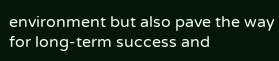environment but also pave the way for long-term success and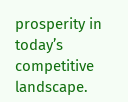prosperity in today’s competitive landscape.